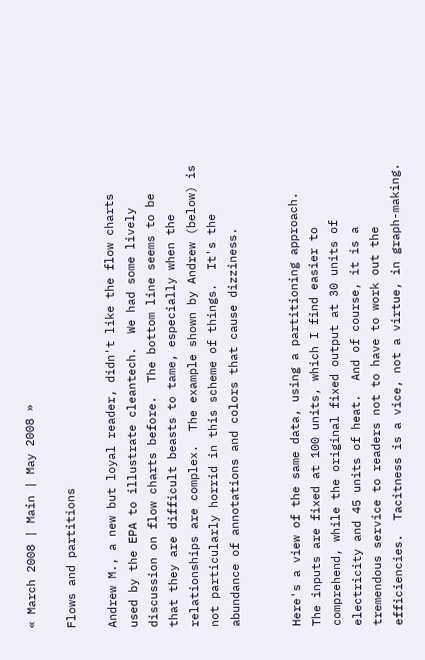« March 2008 | Main | May 2008 »

Flows and partitions

Andrew M., a new but loyal reader, didn't like the flow charts used by the EPA to illustrate cleantech.  We had some lively discussion on flow charts before.  The bottom line seems to be that they are difficult beasts to tame, especially when the relationships are complex.  The example shown by Andrew (below) is not particularly horrid in this scheme of things.  It's the abundance of annotations and colors that cause dizziness.


Here's a view of the same data, using a partitioning approach.  The inputs are fixed at 100 units, which I find easier to comprehend, while the original fixed output at 30 units of electricity and 45 units of heat.  And of course, it is a tremendous service to readers not to have to work out the efficiencies.  Tacitness is a vice, not a virtue, in graph-making.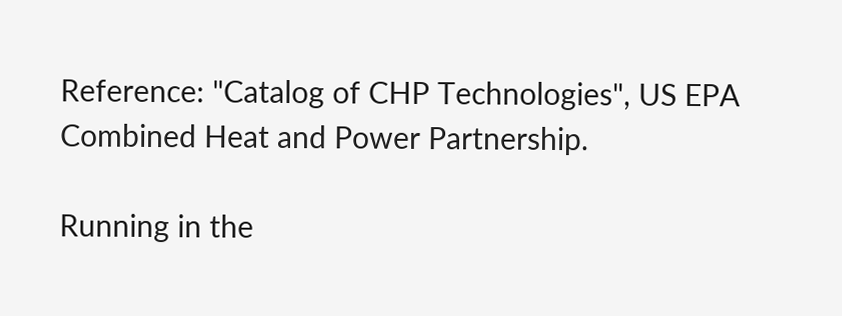Reference: "Catalog of CHP Technologies", US EPA Combined Heat and Power Partnership.

Running in the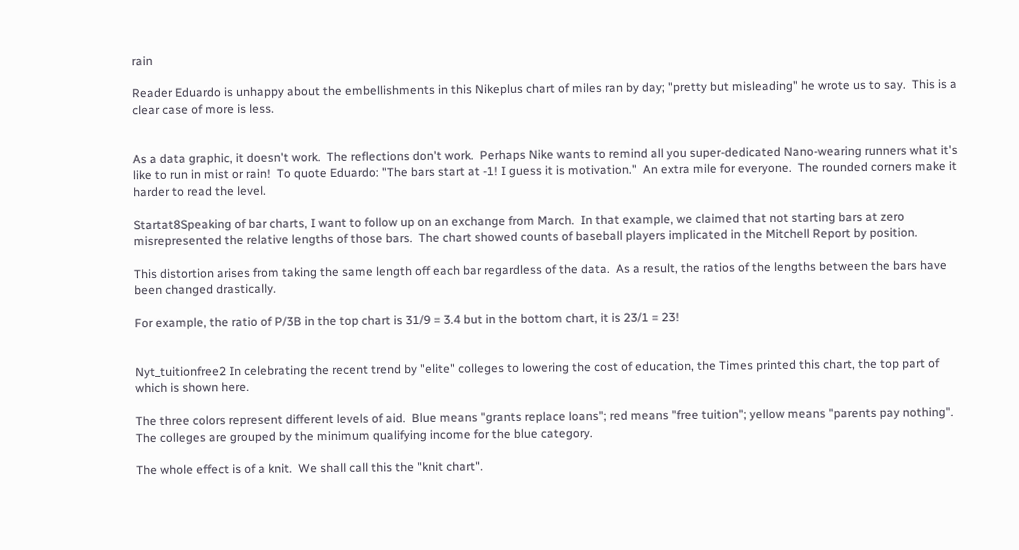rain

Reader Eduardo is unhappy about the embellishments in this Nikeplus chart of miles ran by day; "pretty but misleading" he wrote us to say.  This is a clear case of more is less.


As a data graphic, it doesn't work.  The reflections don't work.  Perhaps Nike wants to remind all you super-dedicated Nano-wearing runners what it's like to run in mist or rain!  To quote Eduardo: "The bars start at -1! I guess it is motivation."  An extra mile for everyone.  The rounded corners make it harder to read the level.

Startat8Speaking of bar charts, I want to follow up on an exchange from March.  In that example, we claimed that not starting bars at zero misrepresented the relative lengths of those bars.  The chart showed counts of baseball players implicated in the Mitchell Report by position.

This distortion arises from taking the same length off each bar regardless of the data.  As a result, the ratios of the lengths between the bars have been changed drastically.

For example, the ratio of P/3B in the top chart is 31/9 = 3.4 but in the bottom chart, it is 23/1 = 23!


Nyt_tuitionfree2 In celebrating the recent trend by "elite" colleges to lowering the cost of education, the Times printed this chart, the top part of which is shown here.

The three colors represent different levels of aid.  Blue means "grants replace loans"; red means "free tuition"; yellow means "parents pay nothing".  The colleges are grouped by the minimum qualifying income for the blue category.

The whole effect is of a knit.  We shall call this the "knit chart".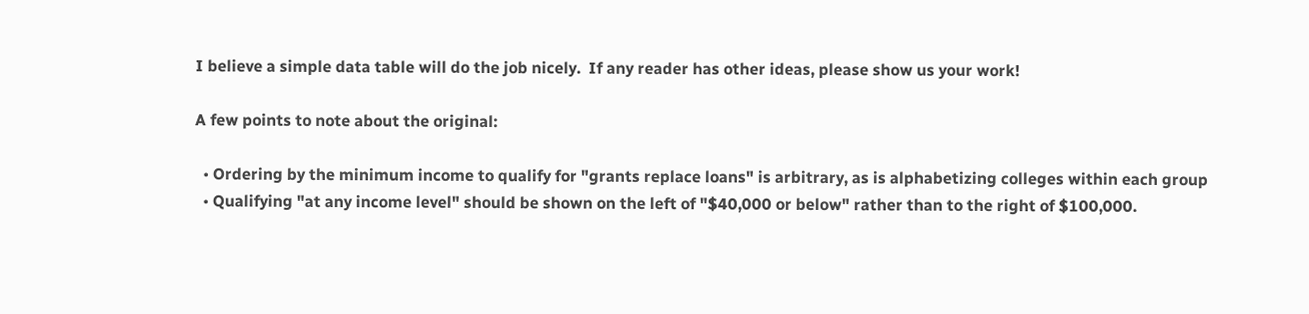I believe a simple data table will do the job nicely.  If any reader has other ideas, please show us your work!

A few points to note about the original:

  • Ordering by the minimum income to qualify for "grants replace loans" is arbitrary, as is alphabetizing colleges within each group
  • Qualifying "at any income level" should be shown on the left of "$40,000 or below" rather than to the right of $100,000.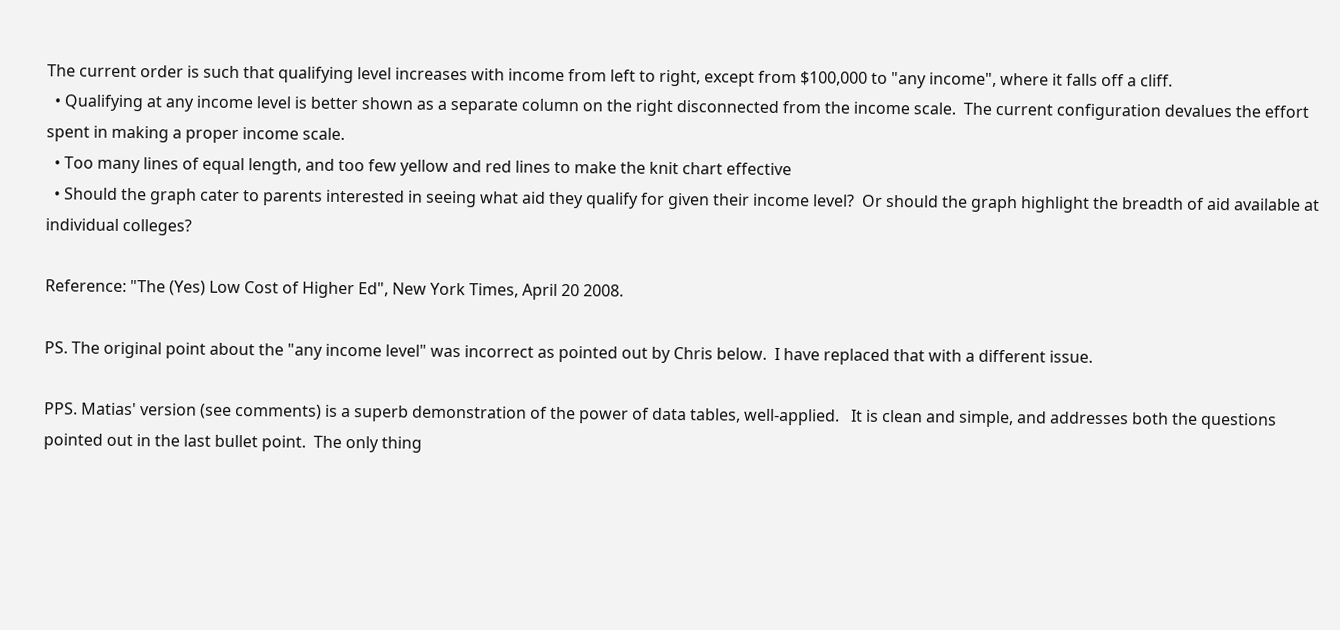The current order is such that qualifying level increases with income from left to right, except from $100,000 to "any income", where it falls off a cliff.
  • Qualifying at any income level is better shown as a separate column on the right disconnected from the income scale.  The current configuration devalues the effort spent in making a proper income scale.
  • Too many lines of equal length, and too few yellow and red lines to make the knit chart effective
  • Should the graph cater to parents interested in seeing what aid they qualify for given their income level?  Or should the graph highlight the breadth of aid available at individual colleges?

Reference: "The (Yes) Low Cost of Higher Ed", New York Times, April 20 2008.

PS. The original point about the "any income level" was incorrect as pointed out by Chris below.  I have replaced that with a different issue.

PPS. Matias' version (see comments) is a superb demonstration of the power of data tables, well-applied.   It is clean and simple, and addresses both the questions pointed out in the last bullet point.  The only thing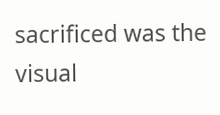sacrificed was the visual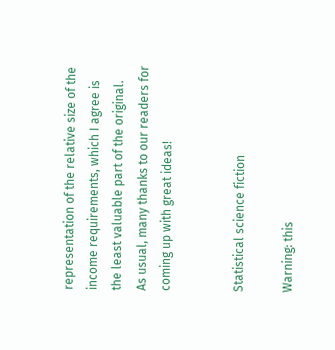representation of the relative size of the income requirements, which I agree is the least valuable part of the original.  As usual, many thanks to our readers for coming up with great ideas!


Statistical science fiction

Warning: this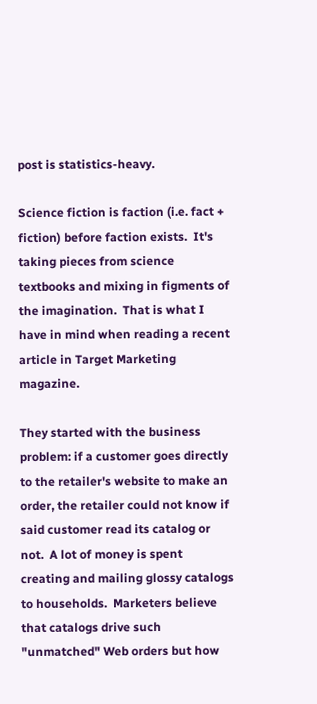post is statistics-heavy.

Science fiction is faction (i.e. fact + fiction) before faction exists.  It's taking pieces from science textbooks and mixing in figments of the imagination.  That is what I have in mind when reading a recent article in Target Marketing magazine.

They started with the business problem: if a customer goes directly to the retailer's website to make an order, the retailer could not know if said customer read its catalog or not.  A lot of money is spent creating and mailing glossy catalogs to households.  Marketers believe that catalogs drive such "unmatched" Web orders but how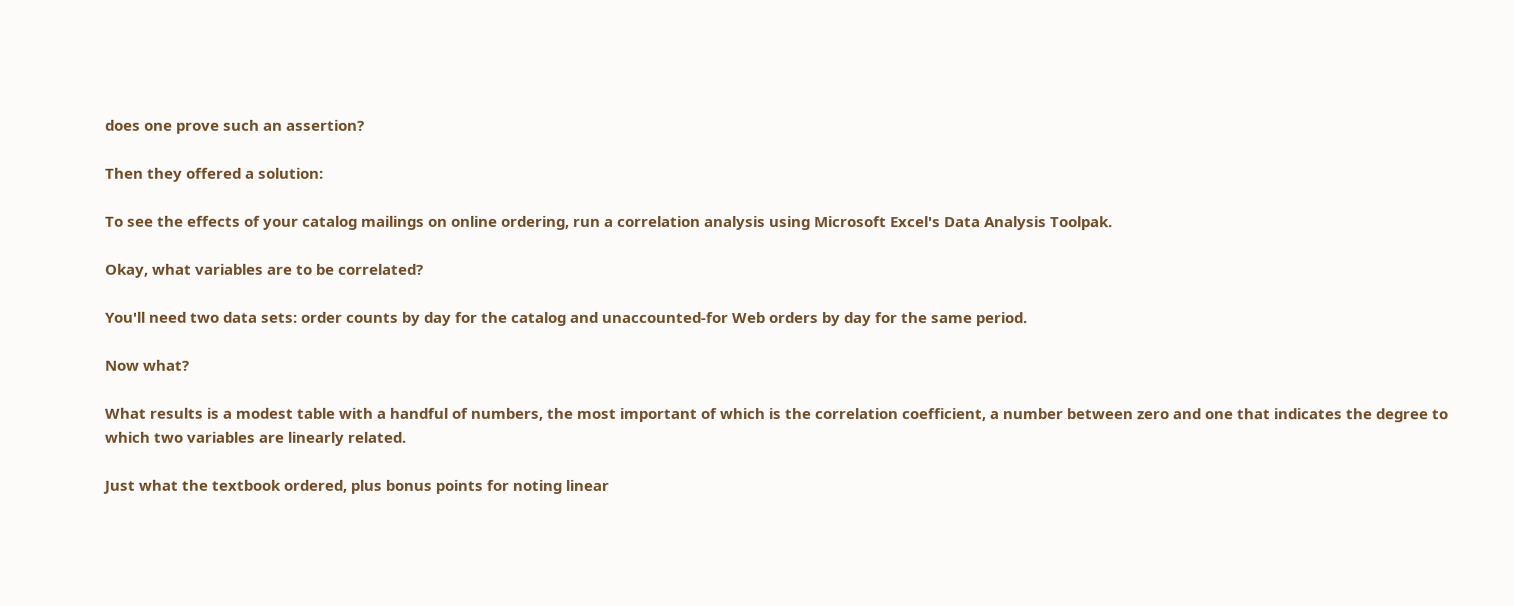does one prove such an assertion?

Then they offered a solution:

To see the effects of your catalog mailings on online ordering, run a correlation analysis using Microsoft Excel's Data Analysis Toolpak.

Okay, what variables are to be correlated?

You'll need two data sets: order counts by day for the catalog and unaccounted-for Web orders by day for the same period.

Now what?

What results is a modest table with a handful of numbers, the most important of which is the correlation coefficient, a number between zero and one that indicates the degree to which two variables are linearly related.

Just what the textbook ordered, plus bonus points for noting linear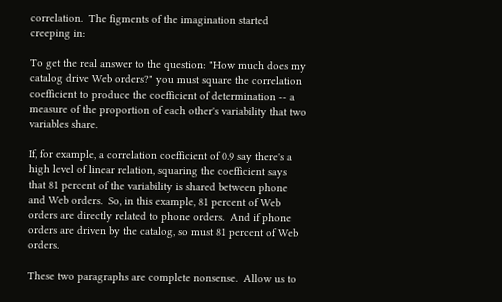correlation.  The figments of the imagination started creeping in:

To get the real answer to the question: "How much does my catalog drive Web orders?" you must square the correlation coefficient to produce the coefficient of determination -- a measure of the proportion of each other's variability that two variables share.

If, for example, a correlation coefficient of 0.9 say there's a high level of linear relation, squaring the coefficient says that 81 percent of the variability is shared between phone and Web orders.  So, in this example, 81 percent of Web orders are directly related to phone orders.  And if phone orders are driven by the catalog, so must 81 percent of Web orders.

These two paragraphs are complete nonsense.  Allow us to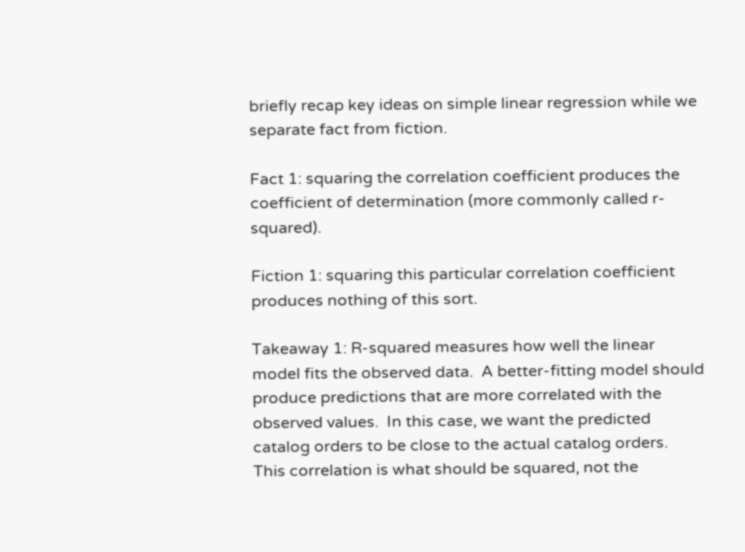briefly recap key ideas on simple linear regression while we separate fact from fiction.

Fact 1: squaring the correlation coefficient produces the coefficient of determination (more commonly called r-squared).

Fiction 1: squaring this particular correlation coefficient produces nothing of this sort.

Takeaway 1: R-squared measures how well the linear model fits the observed data.  A better-fitting model should produce predictions that are more correlated with the observed values.  In this case, we want the predicted catalog orders to be close to the actual catalog orders.  This correlation is what should be squared, not the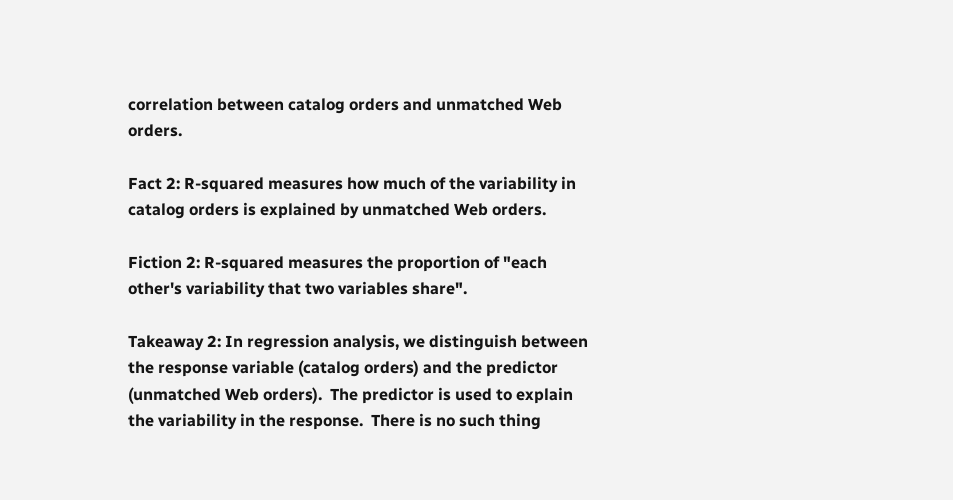correlation between catalog orders and unmatched Web orders.

Fact 2: R-squared measures how much of the variability in catalog orders is explained by unmatched Web orders.

Fiction 2: R-squared measures the proportion of "each other's variability that two variables share".

Takeaway 2: In regression analysis, we distinguish between the response variable (catalog orders) and the predictor (unmatched Web orders).  The predictor is used to explain the variability in the response.  There is no such thing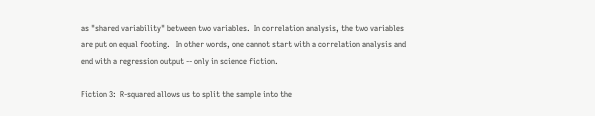as "shared variability" between two variables.  In correlation analysis, the two variables are put on equal footing.   In other words, one cannot start with a correlation analysis and end with a regression output -- only in science fiction.

Fiction 3:  R-squared allows us to split the sample into the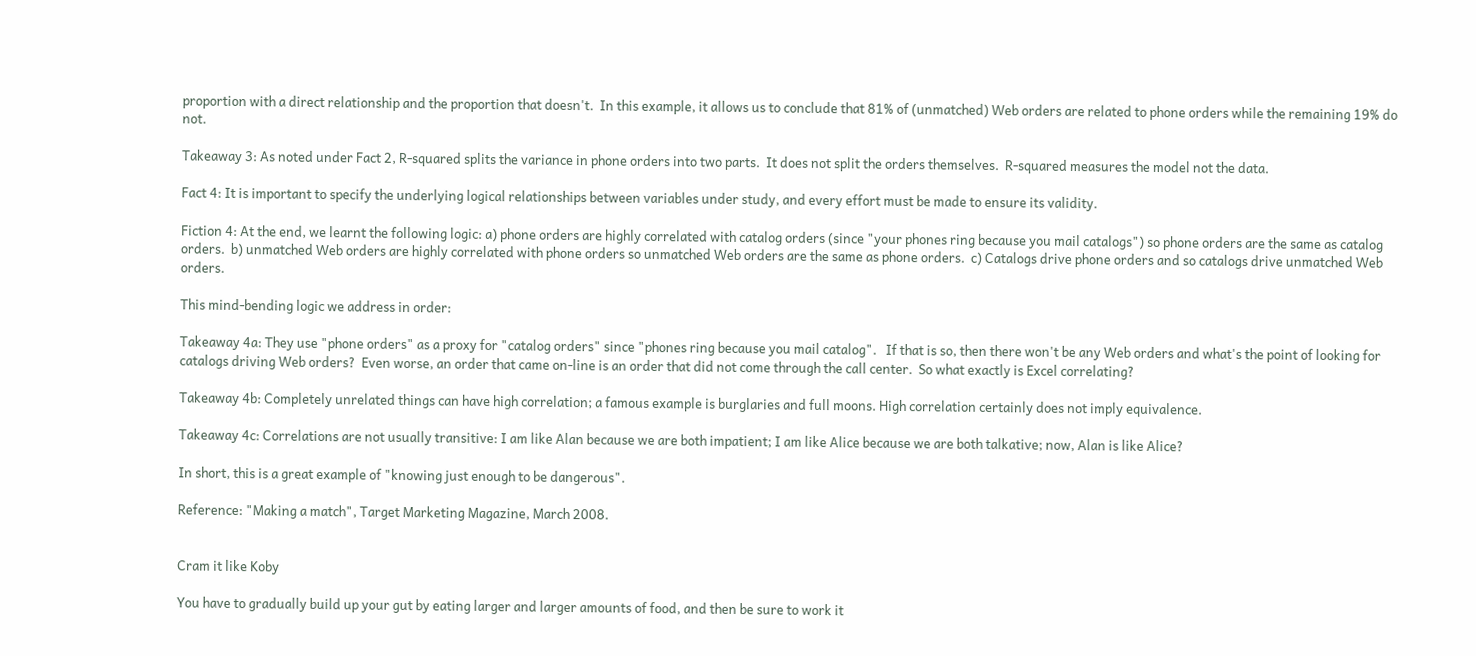proportion with a direct relationship and the proportion that doesn't.  In this example, it allows us to conclude that 81% of (unmatched) Web orders are related to phone orders while the remaining 19% do not.

Takeaway 3: As noted under Fact 2, R-squared splits the variance in phone orders into two parts.  It does not split the orders themselves.  R-squared measures the model not the data.

Fact 4: It is important to specify the underlying logical relationships between variables under study, and every effort must be made to ensure its validity.

Fiction 4: At the end, we learnt the following logic: a) phone orders are highly correlated with catalog orders (since "your phones ring because you mail catalogs") so phone orders are the same as catalog orders.  b) unmatched Web orders are highly correlated with phone orders so unmatched Web orders are the same as phone orders.  c) Catalogs drive phone orders and so catalogs drive unmatched Web orders.

This mind-bending logic we address in order:

Takeaway 4a: They use "phone orders" as a proxy for "catalog orders" since "phones ring because you mail catalog".   If that is so, then there won't be any Web orders and what's the point of looking for catalogs driving Web orders?  Even worse, an order that came on-line is an order that did not come through the call center.  So what exactly is Excel correlating?

Takeaway 4b: Completely unrelated things can have high correlation; a famous example is burglaries and full moons. High correlation certainly does not imply equivalence.

Takeaway 4c: Correlations are not usually transitive: I am like Alan because we are both impatient; I am like Alice because we are both talkative; now, Alan is like Alice?

In short, this is a great example of "knowing just enough to be dangerous".

Reference: "Making a match", Target Marketing Magazine, March 2008.


Cram it like Koby

You have to gradually build up your gut by eating larger and larger amounts of food, and then be sure to work it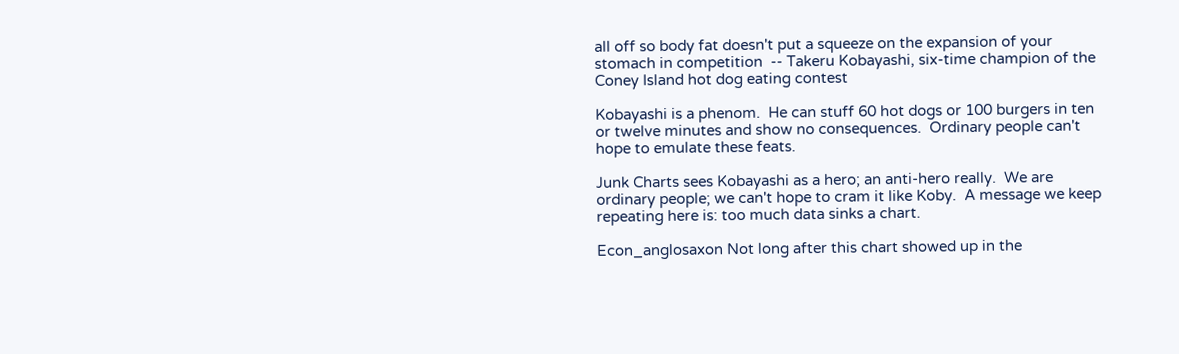all off so body fat doesn't put a squeeze on the expansion of your stomach in competition  -- Takeru Kobayashi, six-time champion of the Coney Island hot dog eating contest

Kobayashi is a phenom.  He can stuff 60 hot dogs or 100 burgers in ten or twelve minutes and show no consequences.  Ordinary people can't hope to emulate these feats.

Junk Charts sees Kobayashi as a hero; an anti-hero really.  We are ordinary people; we can't hope to cram it like Koby.  A message we keep repeating here is: too much data sinks a chart.

Econ_anglosaxon Not long after this chart showed up in the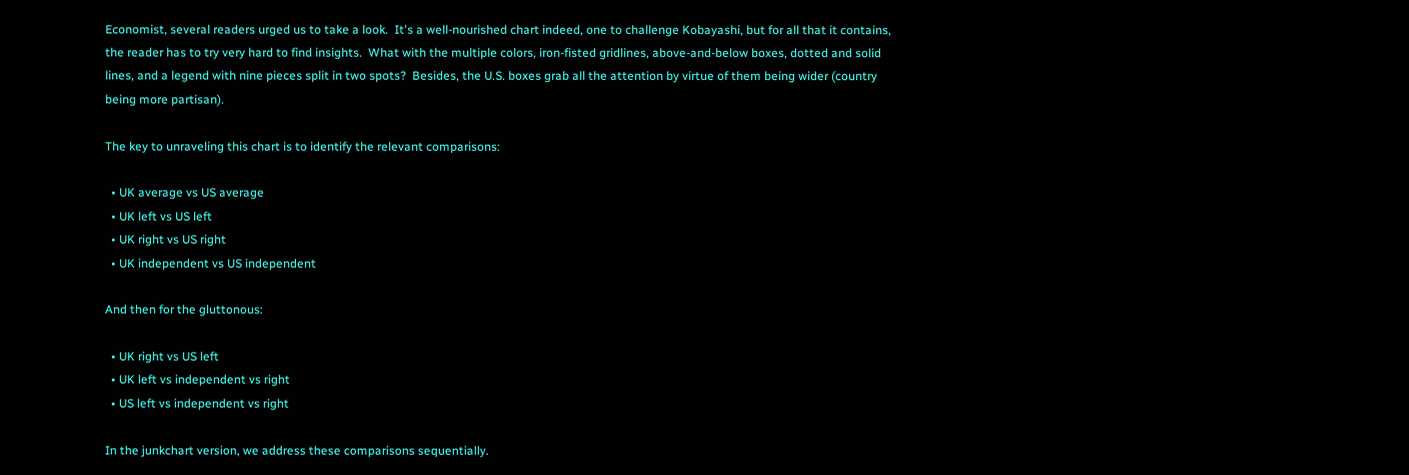Economist, several readers urged us to take a look.  It's a well-nourished chart indeed, one to challenge Kobayashi, but for all that it contains, the reader has to try very hard to find insights.  What with the multiple colors, iron-fisted gridlines, above-and-below boxes, dotted and solid lines, and a legend with nine pieces split in two spots?  Besides, the U.S. boxes grab all the attention by virtue of them being wider (country being more partisan).

The key to unraveling this chart is to identify the relevant comparisons:

  • UK average vs US average
  • UK left vs US left
  • UK right vs US right
  • UK independent vs US independent

And then for the gluttonous:

  • UK right vs US left
  • UK left vs independent vs right
  • US left vs independent vs right

In the junkchart version, we address these comparisons sequentially.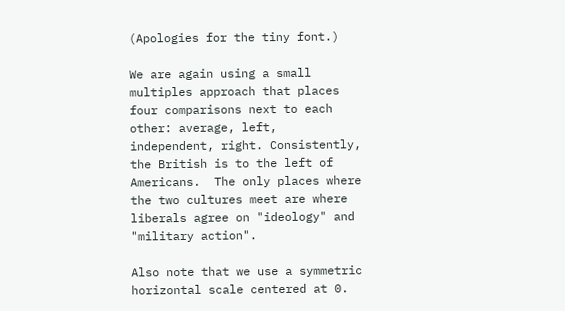(Apologies for the tiny font.)

We are again using a small multiples approach that places four comparisons next to each other: average, left, independent, right. Consistently, the British is to the left of Americans.  The only places where the two cultures meet are where liberals agree on "ideology" and "military action".

Also note that we use a symmetric horizontal scale centered at 0.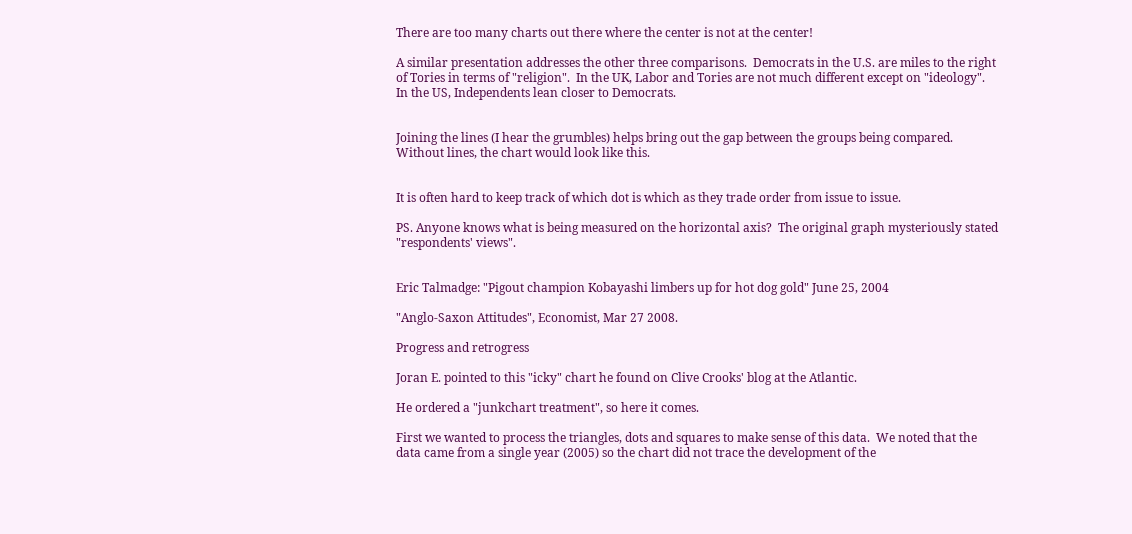There are too many charts out there where the center is not at the center!

A similar presentation addresses the other three comparisons.  Democrats in the U.S. are miles to the right of Tories in terms of "religion".  In the UK, Labor and Tories are not much different except on "ideology".  In the US, Independents lean closer to Democrats.


Joining the lines (I hear the grumbles) helps bring out the gap between the groups being compared.  Without lines, the chart would look like this.


It is often hard to keep track of which dot is which as they trade order from issue to issue.

PS. Anyone knows what is being measured on the horizontal axis?  The original graph mysteriously stated "respondents' views".


Eric Talmadge: "Pigout champion Kobayashi limbers up for hot dog gold" June 25, 2004

"Anglo-Saxon Attitudes", Economist, Mar 27 2008.

Progress and retrogress

Joran E. pointed to this "icky" chart he found on Clive Crooks' blog at the Atlantic.

He ordered a "junkchart treatment", so here it comes.

First we wanted to process the triangles, dots and squares to make sense of this data.  We noted that the data came from a single year (2005) so the chart did not trace the development of the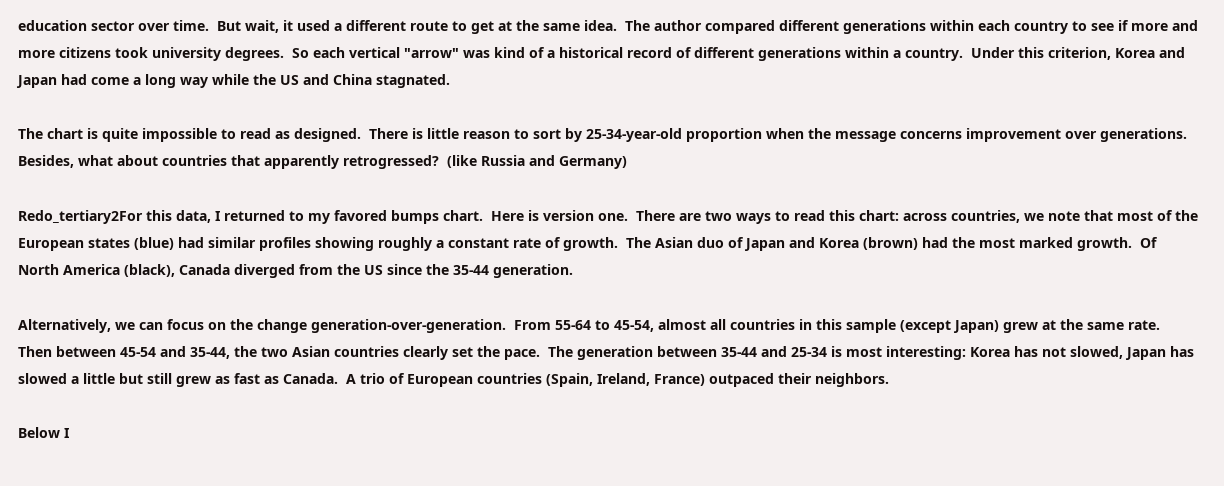education sector over time.  But wait, it used a different route to get at the same idea.  The author compared different generations within each country to see if more and more citizens took university degrees.  So each vertical "arrow" was kind of a historical record of different generations within a country.  Under this criterion, Korea and Japan had come a long way while the US and China stagnated.

The chart is quite impossible to read as designed.  There is little reason to sort by 25-34-year-old proportion when the message concerns improvement over generations.  Besides, what about countries that apparently retrogressed?  (like Russia and Germany)

Redo_tertiary2For this data, I returned to my favored bumps chart.  Here is version one.  There are two ways to read this chart: across countries, we note that most of the European states (blue) had similar profiles showing roughly a constant rate of growth.  The Asian duo of Japan and Korea (brown) had the most marked growth.  Of North America (black), Canada diverged from the US since the 35-44 generation.

Alternatively, we can focus on the change generation-over-generation.  From 55-64 to 45-54, almost all countries in this sample (except Japan) grew at the same rate.  Then between 45-54 and 35-44, the two Asian countries clearly set the pace.  The generation between 35-44 and 25-34 is most interesting: Korea has not slowed, Japan has slowed a little but still grew as fast as Canada.  A trio of European countries (Spain, Ireland, France) outpaced their neighbors.

Below I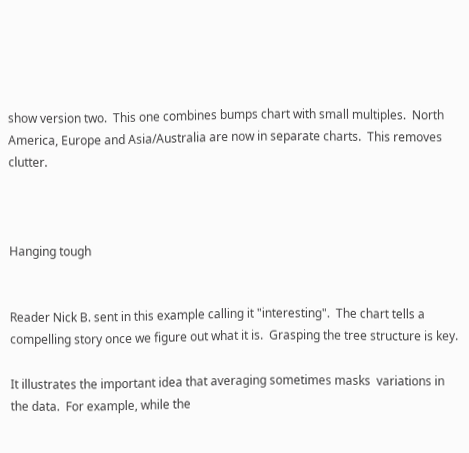show version two.  This one combines bumps chart with small multiples.  North America, Europe and Asia/Australia are now in separate charts.  This removes clutter.



Hanging tough


Reader Nick B. sent in this example calling it "interesting".  The chart tells a compelling story once we figure out what it is.  Grasping the tree structure is key.

It illustrates the important idea that averaging sometimes masks  variations in the data.  For example, while the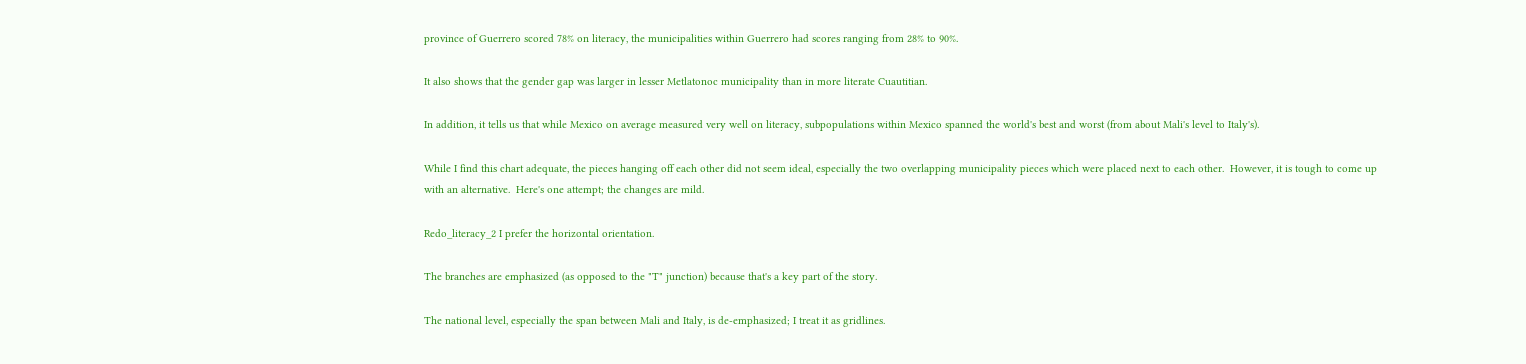province of Guerrero scored 78% on literacy, the municipalities within Guerrero had scores ranging from 28% to 90%.

It also shows that the gender gap was larger in lesser Metlatonoc municipality than in more literate Cuautitian.

In addition, it tells us that while Mexico on average measured very well on literacy, subpopulations within Mexico spanned the world's best and worst (from about Mali's level to Italy's).

While I find this chart adequate, the pieces hanging off each other did not seem ideal, especially the two overlapping municipality pieces which were placed next to each other.  However, it is tough to come up with an alternative.  Here's one attempt; the changes are mild.

Redo_literacy_2 I prefer the horizontal orientation.

The branches are emphasized (as opposed to the "T" junction) because that's a key part of the story.

The national level, especially the span between Mali and Italy, is de-emphasized; I treat it as gridlines.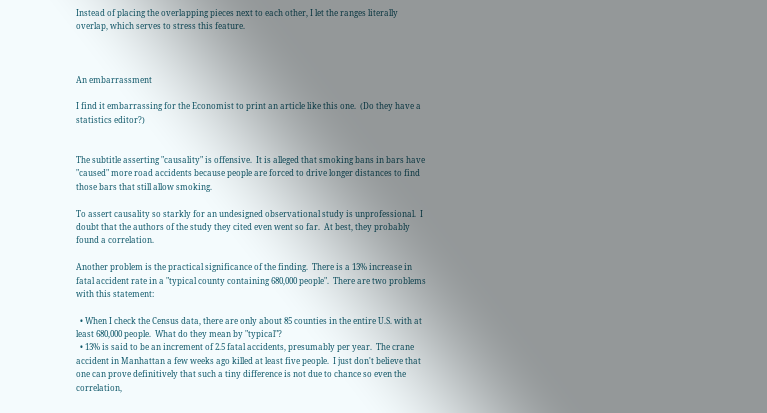Instead of placing the overlapping pieces next to each other, I let the ranges literally overlap, which serves to stress this feature.



An embarrassment

I find it embarrassing for the Economist to print an article like this one.  (Do they have a statistics editor?)


The subtitle asserting "causality" is offensive.  It is alleged that smoking bans in bars have "caused" more road accidents because people are forced to drive longer distances to find those bars that still allow smoking.

To assert causality so starkly for an undesigned observational study is unprofessional.  I doubt that the authors of the study they cited even went so far.  At best, they probably found a correlation.

Another problem is the practical significance of the finding.  There is a 13% increase in fatal accident rate in a "typical county containing 680,000 people".  There are two problems with this statement:

  • When I check the Census data, there are only about 85 counties in the entire U.S. with at least 680,000 people.  What do they mean by "typical"?
  • 13% is said to be an increment of 2.5 fatal accidents, presumably per year.  The crane accident in Manhattan a few weeks ago killed at least five people.  I just don't believe that one can prove definitively that such a tiny difference is not due to chance so even the correlation,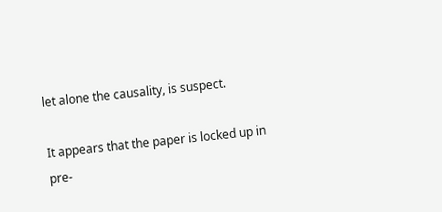let alone the causality, is suspect.

It appears that the paper is locked up in pre-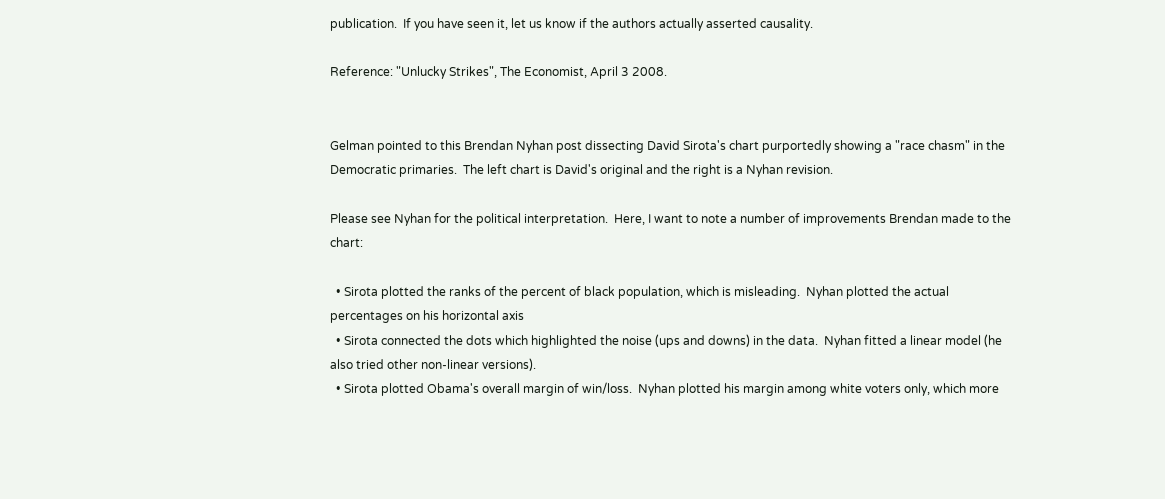publication.  If you have seen it, let us know if the authors actually asserted causality.

Reference: "Unlucky Strikes", The Economist, April 3 2008.


Gelman pointed to this Brendan Nyhan post dissecting David Sirota's chart purportedly showing a "race chasm" in the Democratic primaries.  The left chart is David's original and the right is a Nyhan revision.

Please see Nyhan for the political interpretation.  Here, I want to note a number of improvements Brendan made to the chart:

  • Sirota plotted the ranks of the percent of black population, which is misleading.  Nyhan plotted the actual percentages on his horizontal axis
  • Sirota connected the dots which highlighted the noise (ups and downs) in the data.  Nyhan fitted a linear model (he also tried other non-linear versions).
  • Sirota plotted Obama's overall margin of win/loss.  Nyhan plotted his margin among white voters only, which more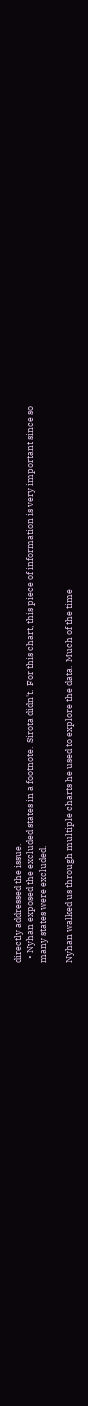directly addressed the issue.
  • Nyhan exposed the excluded states in a footnote.  Sirota didn't.  For this chart, this piece of information is very important since so many states were excluded.

Nyhan walked us through multiple charts he used to explore the data.  Much of the time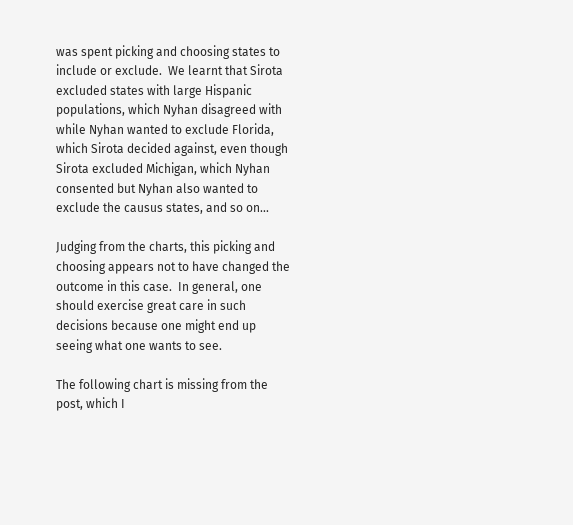was spent picking and choosing states to include or exclude.  We learnt that Sirota excluded states with large Hispanic populations, which Nyhan disagreed with while Nyhan wanted to exclude Florida, which Sirota decided against, even though Sirota excluded Michigan, which Nyhan consented but Nyhan also wanted to exclude the causus states, and so on...

Judging from the charts, this picking and choosing appears not to have changed the outcome in this case.  In general, one should exercise great care in such decisions because one might end up seeing what one wants to see.

The following chart is missing from the post, which I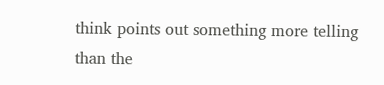think points out something more telling than the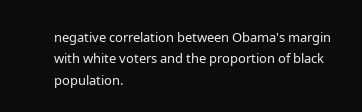negative correlation between Obama's margin with white voters and the proportion of black population.